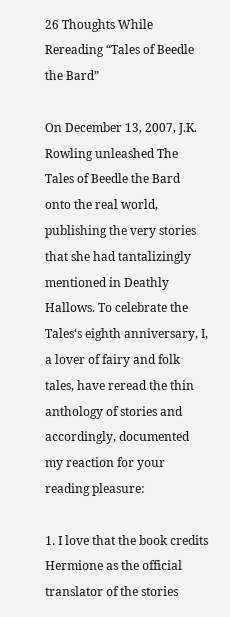26 Thoughts While Rereading “Tales of Beedle the Bard”

On December 13, 2007, J.K. Rowling unleashed The Tales of Beedle the Bard onto the real world, publishing the very stories that she had tantalizingly mentioned in Deathly Hallows. To celebrate the Tales‘s eighth anniversary, I, a lover of fairy and folk tales, have reread the thin anthology of stories and accordingly, documented my reaction for your reading pleasure:

1. I love that the book credits Hermione as the official translator of the stories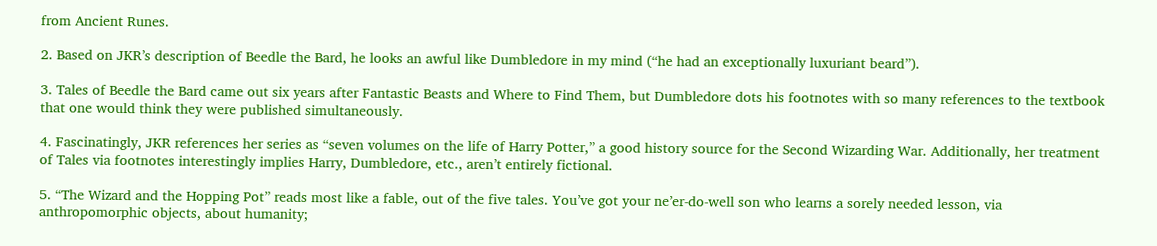from Ancient Runes.

2. Based on JKR’s description of Beedle the Bard, he looks an awful like Dumbledore in my mind (“he had an exceptionally luxuriant beard”).

3. Tales of Beedle the Bard came out six years after Fantastic Beasts and Where to Find Them, but Dumbledore dots his footnotes with so many references to the textbook that one would think they were published simultaneously.

4. Fascinatingly, JKR references her series as “seven volumes on the life of Harry Potter,” a good history source for the Second Wizarding War. Additionally, her treatment of Tales via footnotes interestingly implies Harry, Dumbledore, etc., aren’t entirely fictional.

5. “The Wizard and the Hopping Pot” reads most like a fable, out of the five tales. You’ve got your ne’er-do-well son who learns a sorely needed lesson, via anthropomorphic objects, about humanity;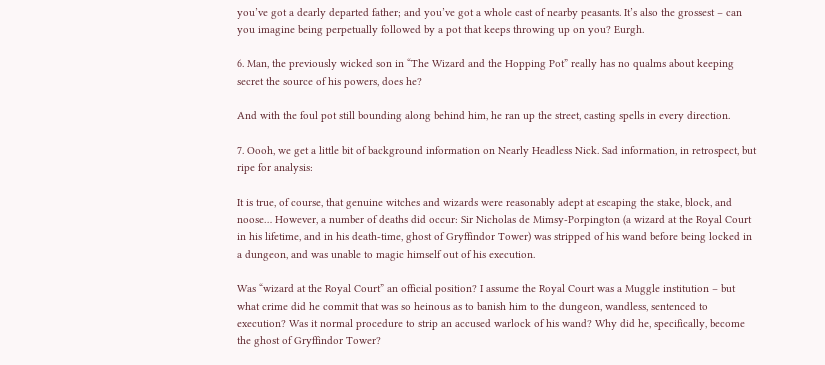you’ve got a dearly departed father; and you’ve got a whole cast of nearby peasants. It’s also the grossest – can you imagine being perpetually followed by a pot that keeps throwing up on you? Eurgh.

6. Man, the previously wicked son in “The Wizard and the Hopping Pot” really has no qualms about keeping secret the source of his powers, does he?

And with the foul pot still bounding along behind him, he ran up the street, casting spells in every direction.

7. Oooh, we get a little bit of background information on Nearly Headless Nick. Sad information, in retrospect, but ripe for analysis:

It is true, of course, that genuine witches and wizards were reasonably adept at escaping the stake, block, and noose… However, a number of deaths did occur: Sir Nicholas de Mimsy-Porpington (a wizard at the Royal Court in his lifetime, and in his death-time, ghost of Gryffindor Tower) was stripped of his wand before being locked in a dungeon, and was unable to magic himself out of his execution.

Was “wizard at the Royal Court” an official position? I assume the Royal Court was a Muggle institution – but what crime did he commit that was so heinous as to banish him to the dungeon, wandless, sentenced to execution? Was it normal procedure to strip an accused warlock of his wand? Why did he, specifically, become the ghost of Gryffindor Tower?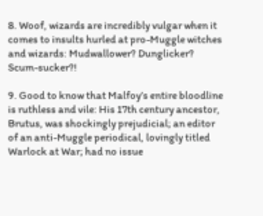8. Woof, wizards are incredibly vulgar when it comes to insults hurled at pro-Muggle witches and wizards: Mudwallower? Dunglicker? Scum-sucker?!

9. Good to know that Malfoy’s entire bloodline is ruthless and vile: His 17th century ancestor, Brutus, was shockingly prejudicial; an editor of an anti-Muggle periodical, lovingly titled Warlock at War; had no issue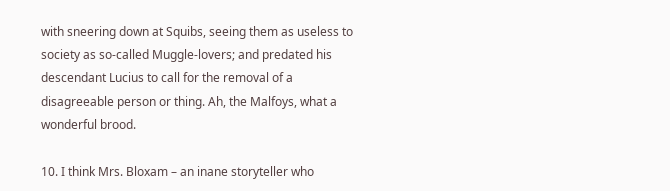with sneering down at Squibs, seeing them as useless to society as so-called Muggle-lovers; and predated his descendant Lucius to call for the removal of a disagreeable person or thing. Ah, the Malfoys, what a wonderful brood.

10. I think Mrs. Bloxam – an inane storyteller who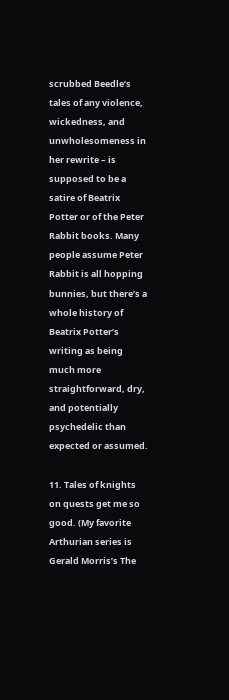scrubbed Beedle’s tales of any violence, wickedness, and unwholesomeness in her rewrite – is supposed to be a satire of Beatrix Potter or of the Peter Rabbit books. Many people assume Peter Rabbit is all hopping bunnies, but there’s a whole history of Beatrix Potter’s writing as being much more straightforward, dry, and potentially psychedelic than expected or assumed.

11. Tales of knights on quests get me so good. (My favorite Arthurian series is Gerald Morris’s The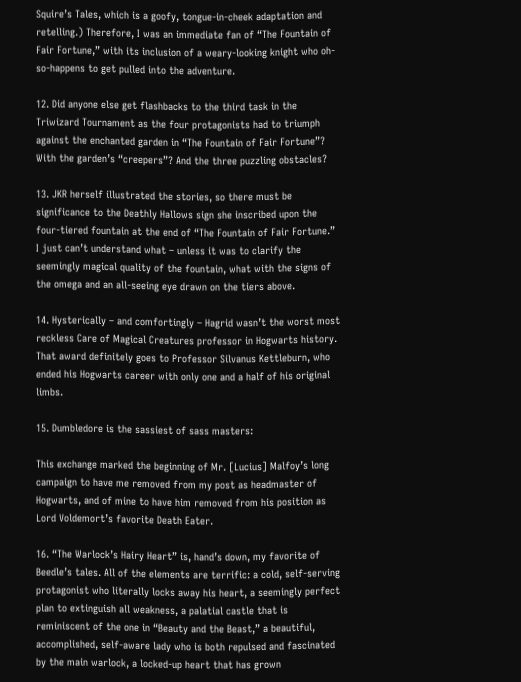Squire’s Tales, which is a goofy, tongue-in-cheek adaptation and retelling.) Therefore, I was an immediate fan of “The Fountain of Fair Fortune,” with its inclusion of a weary-looking knight who oh-so-happens to get pulled into the adventure.

12. Did anyone else get flashbacks to the third task in the Triwizard Tournament as the four protagonists had to triumph against the enchanted garden in “The Fountain of Fair Fortune”? With the garden’s “creepers”? And the three puzzling obstacles?

13. JKR herself illustrated the stories, so there must be significance to the Deathly Hallows sign she inscribed upon the four-tiered fountain at the end of “The Fountain of Fair Fortune.” I just can’t understand what – unless it was to clarify the seemingly magical quality of the fountain, what with the signs of the omega and an all-seeing eye drawn on the tiers above.

14. Hysterically – and comfortingly – Hagrid wasn’t the worst most reckless Care of Magical Creatures professor in Hogwarts history. That award definitely goes to Professor Silvanus Kettleburn, who ended his Hogwarts career with only one and a half of his original limbs.

15. Dumbledore is the sassiest of sass masters:

This exchange marked the beginning of Mr. [Lucius] Malfoy’s long campaign to have me removed from my post as headmaster of Hogwarts, and of mine to have him removed from his position as Lord Voldemort’s favorite Death Eater.

16. “The Warlock’s Hairy Heart” is, hand’s down, my favorite of Beedle’s tales. All of the elements are terrific: a cold, self-serving protagonist who literally locks away his heart, a seemingly perfect plan to extinguish all weakness, a palatial castle that is reminiscent of the one in “Beauty and the Beast,” a beautiful, accomplished, self-aware lady who is both repulsed and fascinated by the main warlock, a locked-up heart that has grown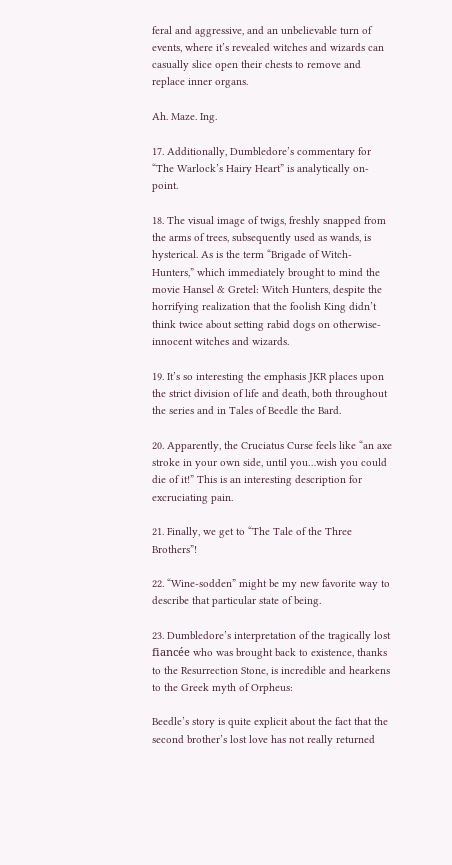feral and aggressive, and an unbelievable turn of events, where it’s revealed witches and wizards can casually slice open their chests to remove and replace inner organs.

Ah. Maze. Ing.

17. Additionally, Dumbledore’s commentary for “The Warlock’s Hairy Heart” is analytically on-point.

18. The visual image of twigs, freshly snapped from the arms of trees, subsequently used as wands, is hysterical. As is the term “Brigade of Witch-Hunters,” which immediately brought to mind the movie Hansel & Gretel: Witch Hunters, despite the horrifying realization that the foolish King didn’t think twice about setting rabid dogs on otherwise-innocent witches and wizards.

19. It’s so interesting the emphasis JKR places upon the strict division of life and death, both throughout the series and in Tales of Beedle the Bard.

20. Apparently, the Cruciatus Curse feels like “an axe stroke in your own side, until you…wish you could die of it!” This is an interesting description for excruciating pain.

21. Finally, we get to “The Tale of the Three Brothers”!

22. “Wine-sodden” might be my new favorite way to describe that particular state of being.

23. Dumbledore’s interpretation of the tragically lost fiancée who was brought back to existence, thanks to the Resurrection Stone, is incredible and hearkens to the Greek myth of Orpheus:

Beedle’s story is quite explicit about the fact that the second brother’s lost love has not really returned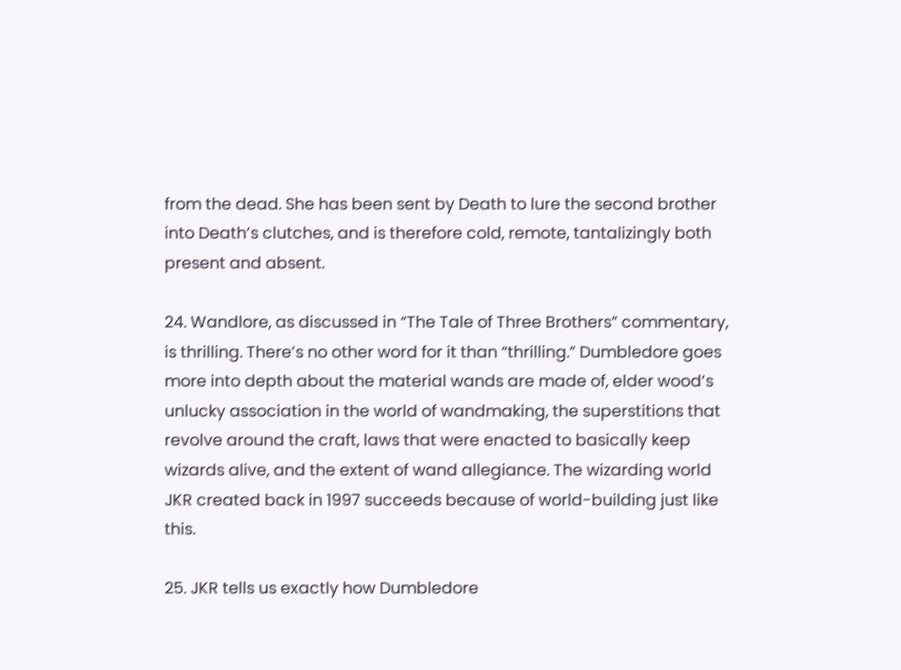from the dead. She has been sent by Death to lure the second brother into Death’s clutches, and is therefore cold, remote, tantalizingly both present and absent.

24. Wandlore, as discussed in “The Tale of Three Brothers” commentary, is thrilling. There’s no other word for it than “thrilling.” Dumbledore goes more into depth about the material wands are made of, elder wood’s unlucky association in the world of wandmaking, the superstitions that revolve around the craft, laws that were enacted to basically keep wizards alive, and the extent of wand allegiance. The wizarding world JKR created back in 1997 succeeds because of world-building just like this.

25. JKR tells us exactly how Dumbledore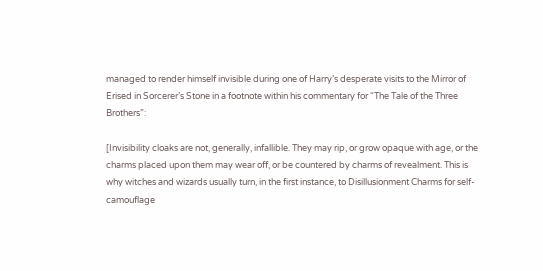managed to render himself invisible during one of Harry’s desperate visits to the Mirror of Erised in Sorcerer’s Stone in a footnote within his commentary for “The Tale of the Three Brothers”:

[Invisibility cloaks are not, generally, infallible. They may rip, or grow opaque with age, or the charms placed upon them may wear off, or be countered by charms of revealment. This is why witches and wizards usually turn, in the first instance, to Disillusionment Charms for self-camouflage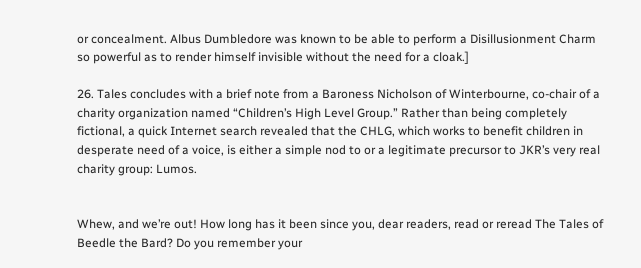or concealment. Albus Dumbledore was known to be able to perform a Disillusionment Charm so powerful as to render himself invisible without the need for a cloak.]

26. Tales concludes with a brief note from a Baroness Nicholson of Winterbourne, co-chair of a charity organization named “Children’s High Level Group.” Rather than being completely fictional, a quick Internet search revealed that the CHLG, which works to benefit children in desperate need of a voice, is either a simple nod to or a legitimate precursor to JKR’s very real charity group: Lumos.


Whew, and we’re out! How long has it been since you, dear readers, read or reread The Tales of Beedle the Bard? Do you remember your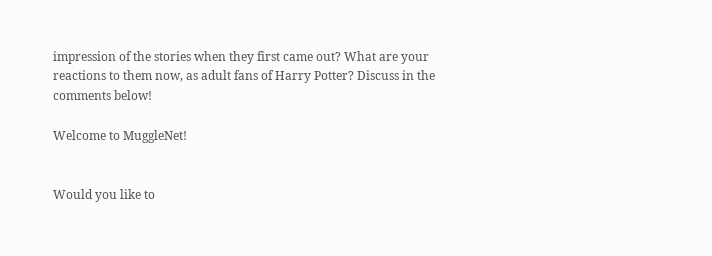impression of the stories when they first came out? What are your reactions to them now, as adult fans of Harry Potter? Discuss in the comments below!

Welcome to MuggleNet!


Would you like to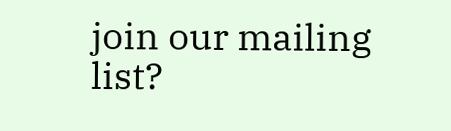join our mailing list?